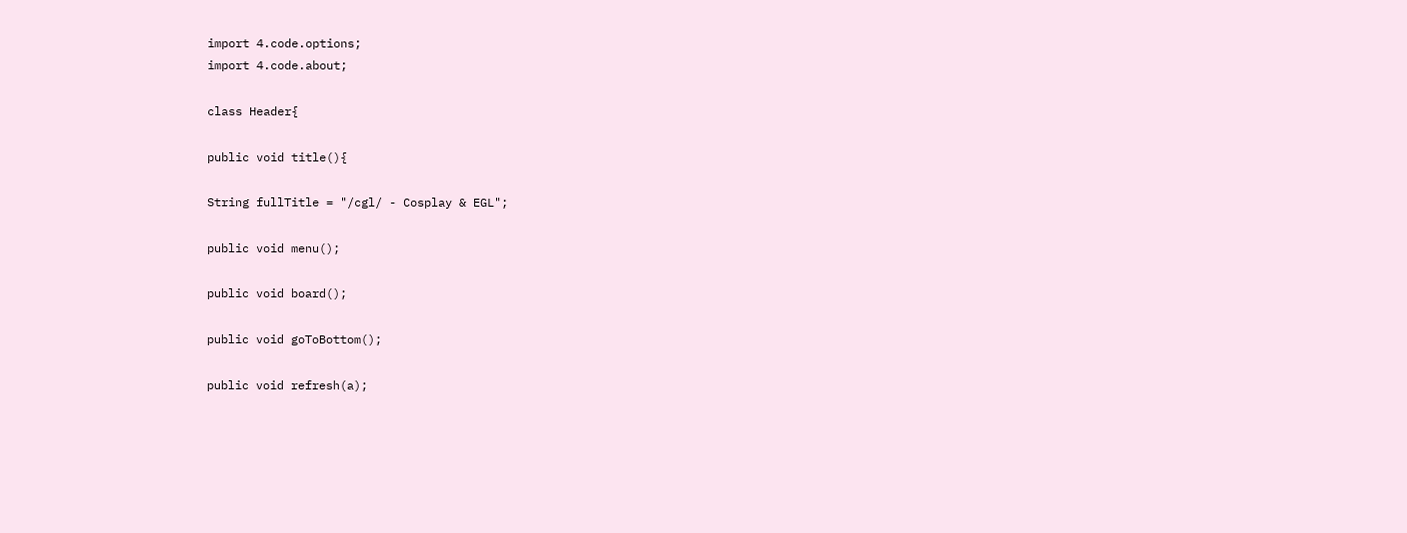import 4.code.options;
import 4.code.about;

class Header{

public void title(){

String fullTitle = "/cgl/ - Cosplay & EGL";

public void menu();

public void board();

public void goToBottom();

public void refresh(a);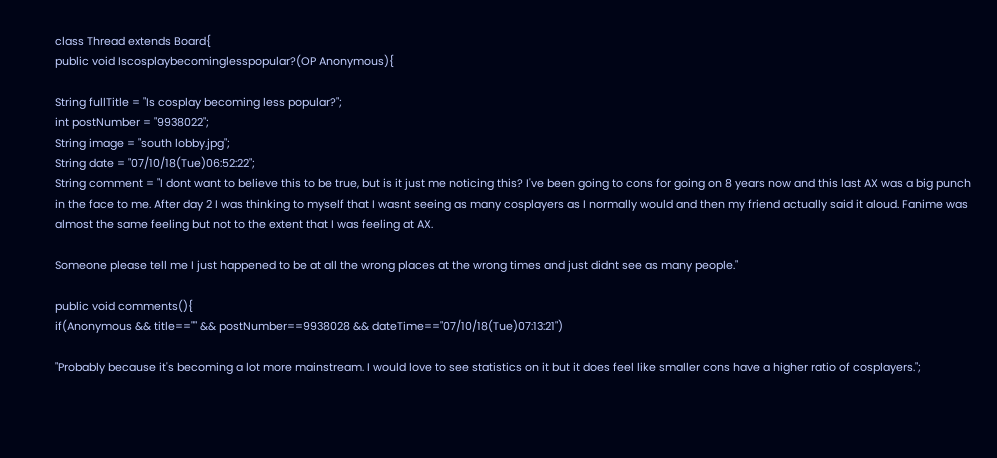class Thread extends Board{
public void Iscosplaybecominglesspopular?(OP Anonymous){

String fullTitle = "Is cosplay becoming less popular?";
int postNumber = "9938022";
String image = "south lobby.jpg";
String date = "07/10/18(Tue)06:52:22";
String comment = "I dont want to believe this to be true, but is it just me noticing this? I've been going to cons for going on 8 years now and this last AX was a big punch in the face to me. After day 2 I was thinking to myself that I wasnt seeing as many cosplayers as I normally would and then my friend actually said it aloud. Fanime was almost the same feeling but not to the extent that I was feeling at AX.

Someone please tell me I just happened to be at all the wrong places at the wrong times and just didnt see as many people."

public void comments(){
if(Anonymous && title=="" && postNumber==9938028 && dateTime=="07/10/18(Tue)07:13:21")

"Probably because it's becoming a lot more mainstream. I would love to see statistics on it but it does feel like smaller cons have a higher ratio of cosplayers.";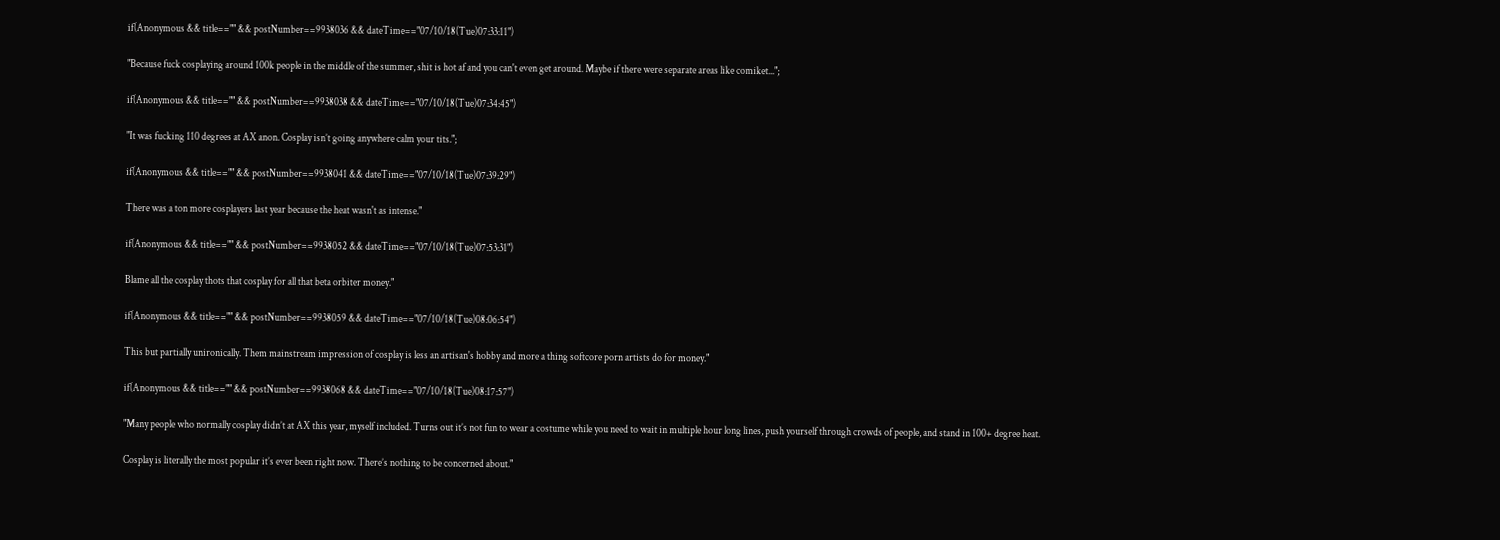if(Anonymous && title=="" && postNumber==9938036 && dateTime=="07/10/18(Tue)07:33:11")

"Because fuck cosplaying around 100k people in the middle of the summer, shit is hot af and you can't even get around. Maybe if there were separate areas like comiket...";

if(Anonymous && title=="" && postNumber==9938038 && dateTime=="07/10/18(Tue)07:34:45")

"It was fucking 110 degrees at AX anon. Cosplay isn’t going anywhere calm your tits.";

if(Anonymous && title=="" && postNumber==9938041 && dateTime=="07/10/18(Tue)07:39:29")

There was a ton more cosplayers last year because the heat wasn't as intense."

if(Anonymous && title=="" && postNumber==9938052 && dateTime=="07/10/18(Tue)07:53:31")

Blame all the cosplay thots that cosplay for all that beta orbiter money."

if(Anonymous && title=="" && postNumber==9938059 && dateTime=="07/10/18(Tue)08:06:54")

This but partially unironically. Them mainstream impression of cosplay is less an artisan's hobby and more a thing softcore porn artists do for money."

if(Anonymous && title=="" && postNumber==9938068 && dateTime=="07/10/18(Tue)08:17:57")

"Many people who normally cosplay didn’t at AX this year, myself included. Turns out it’s not fun to wear a costume while you need to wait in multiple hour long lines, push yourself through crowds of people, and stand in 100+ degree heat.

Cosplay is literally the most popular it’s ever been right now. There’s nothing to be concerned about."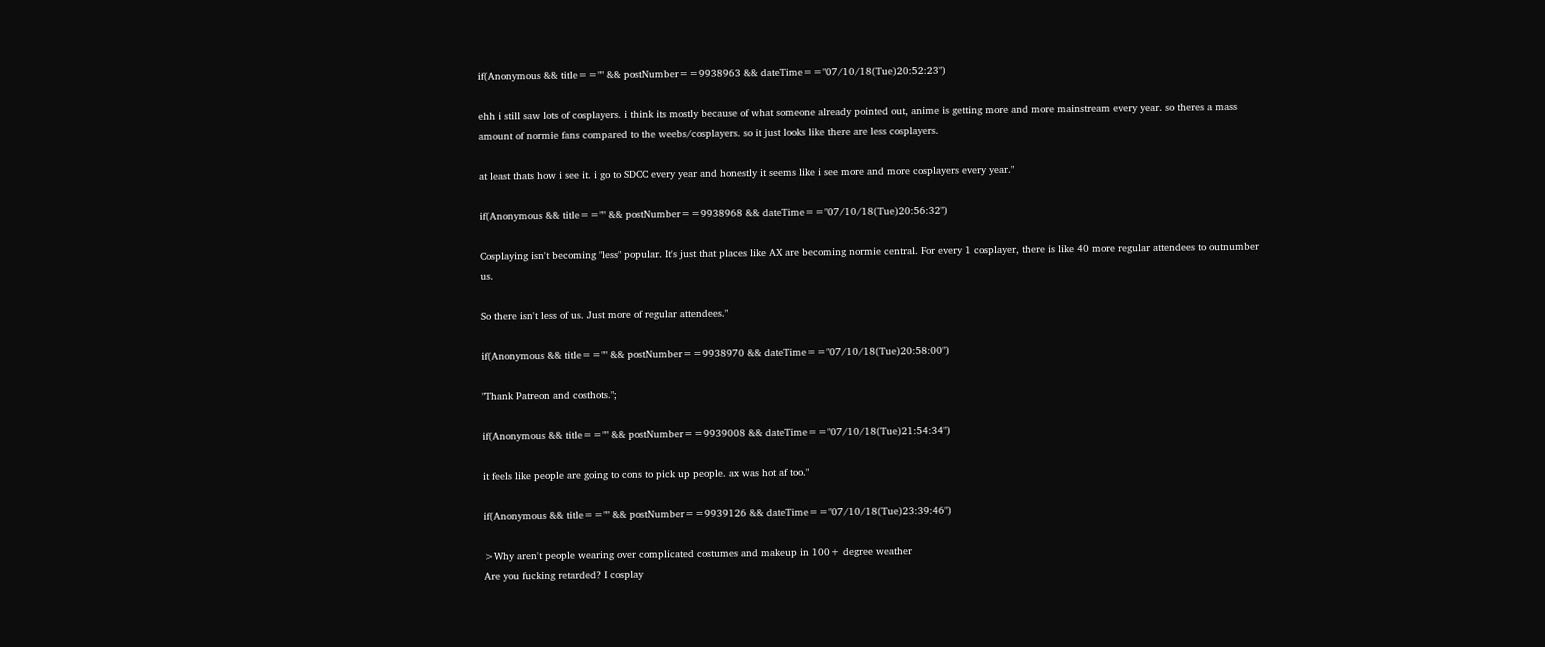if(Anonymous && title=="" && postNumber==9938963 && dateTime=="07/10/18(Tue)20:52:23")

ehh i still saw lots of cosplayers. i think its mostly because of what someone already pointed out, anime is getting more and more mainstream every year. so theres a mass amount of normie fans compared to the weebs/cosplayers. so it just looks like there are less cosplayers.

at least thats how i see it. i go to SDCC every year and honestly it seems like i see more and more cosplayers every year."

if(Anonymous && title=="" && postNumber==9938968 && dateTime=="07/10/18(Tue)20:56:32")

Cosplaying isn't becoming "less" popular. It's just that places like AX are becoming normie central. For every 1 cosplayer, there is like 40 more regular attendees to outnumber us.

So there isn't less of us. Just more of regular attendees."

if(Anonymous && title=="" && postNumber==9938970 && dateTime=="07/10/18(Tue)20:58:00")

"Thank Patreon and costhots.";

if(Anonymous && title=="" && postNumber==9939008 && dateTime=="07/10/18(Tue)21:54:34")

it feels like people are going to cons to pick up people. ax was hot af too."

if(Anonymous && title=="" && postNumber==9939126 && dateTime=="07/10/18(Tue)23:39:46")

>Why aren't people wearing over complicated costumes and makeup in 100+ degree weather
Are you fucking retarded? I cosplay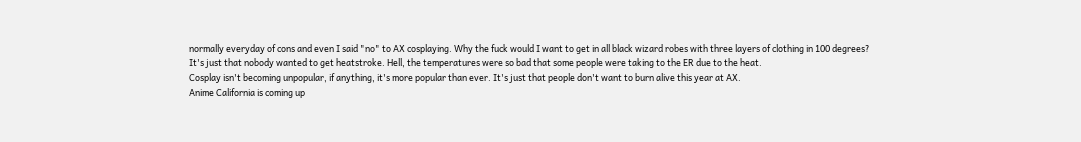normally everyday of cons and even I said "no" to AX cosplaying. Why the fuck would I want to get in all black wizard robes with three layers of clothing in 100 degrees?
It's just that nobody wanted to get heatstroke. Hell, the temperatures were so bad that some people were taking to the ER due to the heat.
Cosplay isn't becoming unpopular, if anything, it's more popular than ever. It's just that people don't want to burn alive this year at AX.
Anime California is coming up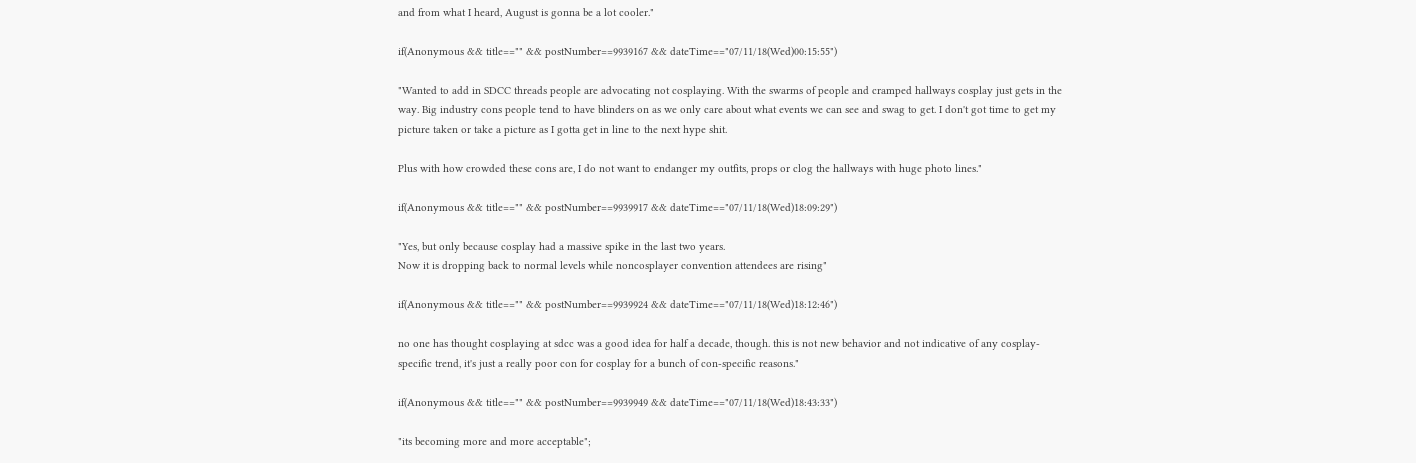and from what I heard, August is gonna be a lot cooler."

if(Anonymous && title=="" && postNumber==9939167 && dateTime=="07/11/18(Wed)00:15:55")

"Wanted to add in SDCC threads people are advocating not cosplaying. With the swarms of people and cramped hallways cosplay just gets in the way. Big industry cons people tend to have blinders on as we only care about what events we can see and swag to get. I don't got time to get my picture taken or take a picture as I gotta get in line to the next hype shit.

Plus with how crowded these cons are, I do not want to endanger my outfits, props or clog the hallways with huge photo lines."

if(Anonymous && title=="" && postNumber==9939917 && dateTime=="07/11/18(Wed)18:09:29")

"Yes, but only because cosplay had a massive spike in the last two years.
Now it is dropping back to normal levels while noncosplayer convention attendees are rising"

if(Anonymous && title=="" && postNumber==9939924 && dateTime=="07/11/18(Wed)18:12:46")

no one has thought cosplaying at sdcc was a good idea for half a decade, though. this is not new behavior and not indicative of any cosplay-specific trend, it's just a really poor con for cosplay for a bunch of con-specific reasons."

if(Anonymous && title=="" && postNumber==9939949 && dateTime=="07/11/18(Wed)18:43:33")

"its becoming more and more acceptable";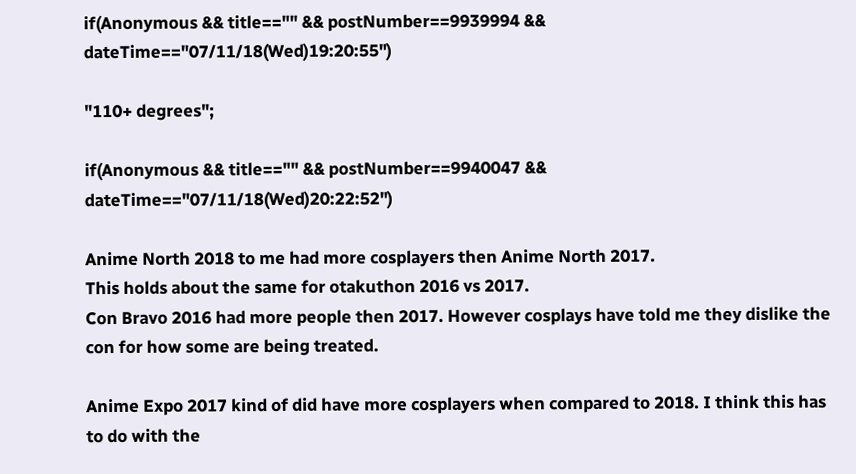if(Anonymous && title=="" && postNumber==9939994 && dateTime=="07/11/18(Wed)19:20:55")

"110+ degrees";

if(Anonymous && title=="" && postNumber==9940047 && dateTime=="07/11/18(Wed)20:22:52")

Anime North 2018 to me had more cosplayers then Anime North 2017.
This holds about the same for otakuthon 2016 vs 2017.
Con Bravo 2016 had more people then 2017. However cosplays have told me they dislike the con for how some are being treated.

Anime Expo 2017 kind of did have more cosplayers when compared to 2018. I think this has to do with the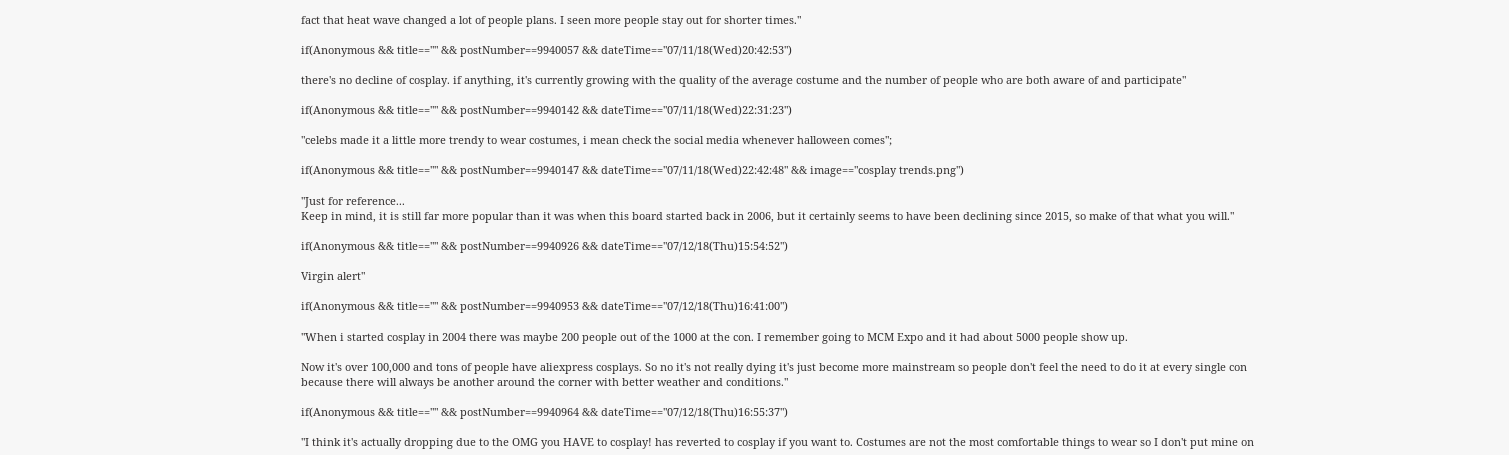fact that heat wave changed a lot of people plans. I seen more people stay out for shorter times."

if(Anonymous && title=="" && postNumber==9940057 && dateTime=="07/11/18(Wed)20:42:53")

there's no decline of cosplay. if anything, it's currently growing with the quality of the average costume and the number of people who are both aware of and participate"

if(Anonymous && title=="" && postNumber==9940142 && dateTime=="07/11/18(Wed)22:31:23")

"celebs made it a little more trendy to wear costumes, i mean check the social media whenever halloween comes";

if(Anonymous && title=="" && postNumber==9940147 && dateTime=="07/11/18(Wed)22:42:48" && image=="cosplay trends.png")

"Just for reference...
Keep in mind, it is still far more popular than it was when this board started back in 2006, but it certainly seems to have been declining since 2015, so make of that what you will."

if(Anonymous && title=="" && postNumber==9940926 && dateTime=="07/12/18(Thu)15:54:52")

Virgin alert"

if(Anonymous && title=="" && postNumber==9940953 && dateTime=="07/12/18(Thu)16:41:00")

"When i started cosplay in 2004 there was maybe 200 people out of the 1000 at the con. I remember going to MCM Expo and it had about 5000 people show up.

Now it's over 100,000 and tons of people have aliexpress cosplays. So no it's not really dying it's just become more mainstream so people don't feel the need to do it at every single con because there will always be another around the corner with better weather and conditions."

if(Anonymous && title=="" && postNumber==9940964 && dateTime=="07/12/18(Thu)16:55:37")

"I think it's actually dropping due to the OMG you HAVE to cosplay! has reverted to cosplay if you want to. Costumes are not the most comfortable things to wear so I don't put mine on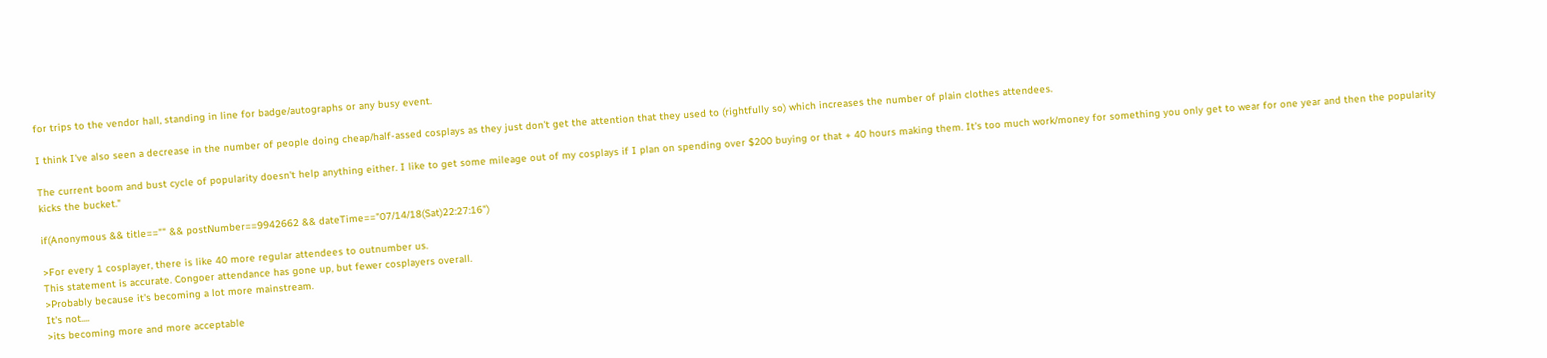for trips to the vendor hall, standing in line for badge/autographs or any busy event.

I think I've also seen a decrease in the number of people doing cheap/half-assed cosplays as they just don't get the attention that they used to (rightfully so) which increases the number of plain clothes attendees.

The current boom and bust cycle of popularity doesn't help anything either. I like to get some mileage out of my cosplays if I plan on spending over $200 buying or that + 40 hours making them. It's too much work/money for something you only get to wear for one year and then the popularity kicks the bucket."

if(Anonymous && title=="" && postNumber==9942662 && dateTime=="07/14/18(Sat)22:27:16")

>For every 1 cosplayer, there is like 40 more regular attendees to outnumber us.
This statement is accurate. Congoer attendance has gone up, but fewer cosplayers overall.
>Probably because it's becoming a lot more mainstream.
It's not....
>its becoming more and more acceptable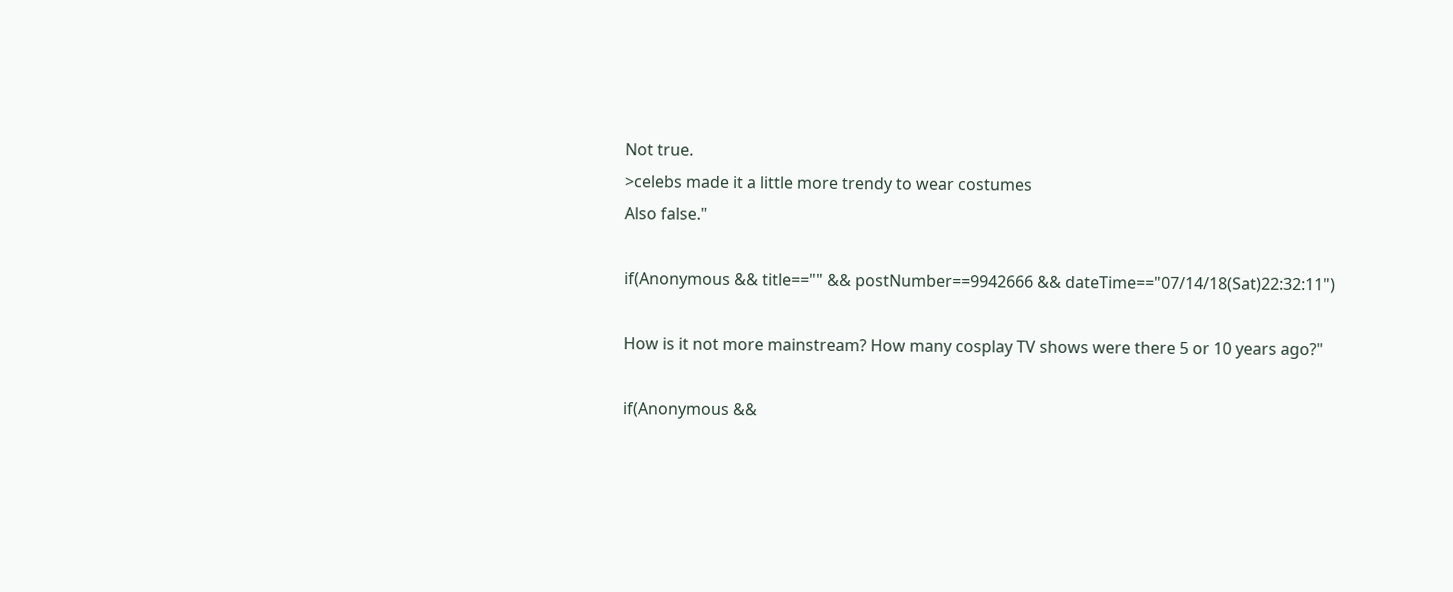Not true.
>celebs made it a little more trendy to wear costumes
Also false."

if(Anonymous && title=="" && postNumber==9942666 && dateTime=="07/14/18(Sat)22:32:11")

How is it not more mainstream? How many cosplay TV shows were there 5 or 10 years ago?"

if(Anonymous &&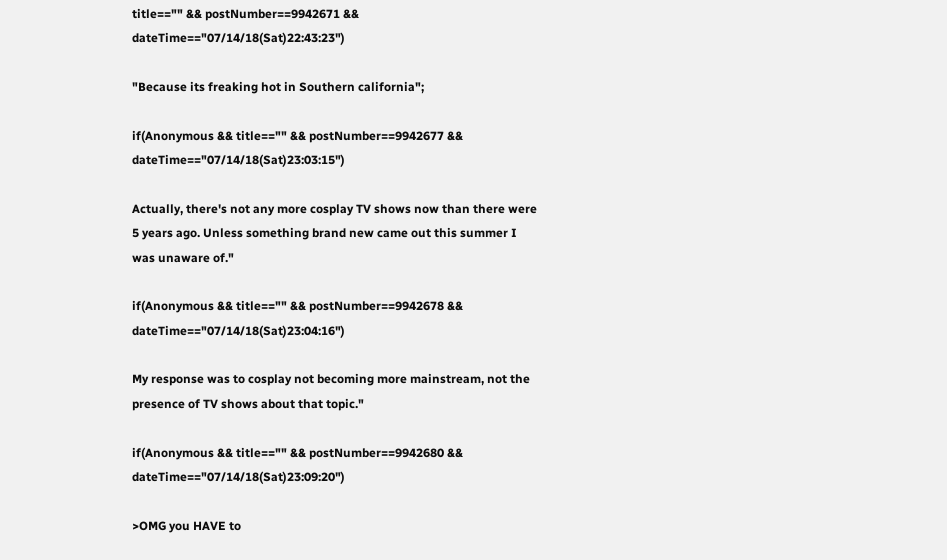title=="" && postNumber==9942671 && dateTime=="07/14/18(Sat)22:43:23")

"Because its freaking hot in Southern california";

if(Anonymous && title=="" && postNumber==9942677 && dateTime=="07/14/18(Sat)23:03:15")

Actually, there's not any more cosplay TV shows now than there were 5 years ago. Unless something brand new came out this summer I was unaware of."

if(Anonymous && title=="" && postNumber==9942678 && dateTime=="07/14/18(Sat)23:04:16")

My response was to cosplay not becoming more mainstream, not the presence of TV shows about that topic."

if(Anonymous && title=="" && postNumber==9942680 && dateTime=="07/14/18(Sat)23:09:20")

>OMG you HAVE to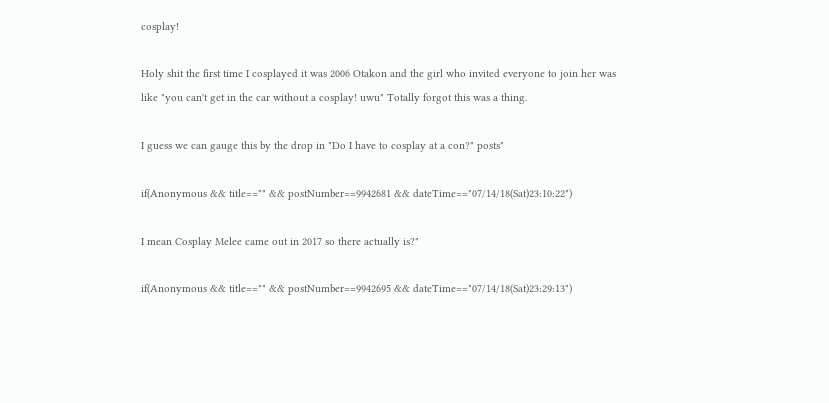cosplay!

Holy shit the first time I cosplayed it was 2006 Otakon and the girl who invited everyone to join her was like "you can't get in the car without a cosplay! uwu" Totally forgot this was a thing.

I guess we can gauge this by the drop in "Do I have to cosplay at a con?" posts"

if(Anonymous && title=="" && postNumber==9942681 && dateTime=="07/14/18(Sat)23:10:22")

I mean Cosplay Melee came out in 2017 so there actually is?"

if(Anonymous && title=="" && postNumber==9942695 && dateTime=="07/14/18(Sat)23:29:13")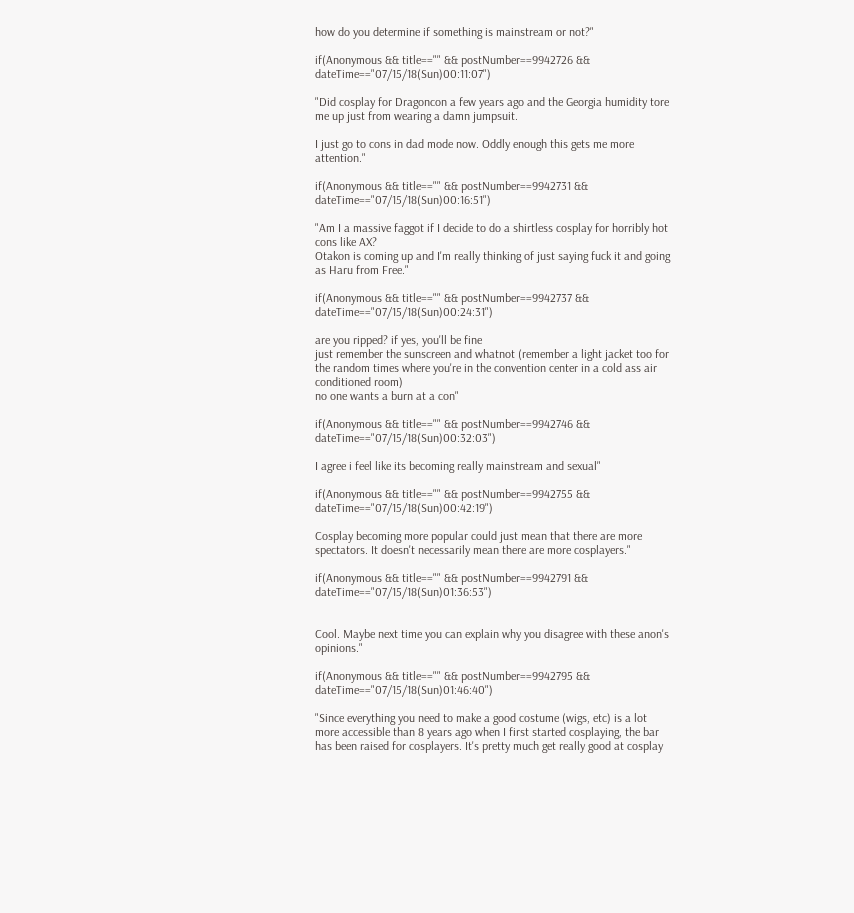how do you determine if something is mainstream or not?"

if(Anonymous && title=="" && postNumber==9942726 && dateTime=="07/15/18(Sun)00:11:07")

"Did cosplay for Dragoncon a few years ago and the Georgia humidity tore me up just from wearing a damn jumpsuit.

I just go to cons in dad mode now. Oddly enough this gets me more attention."

if(Anonymous && title=="" && postNumber==9942731 && dateTime=="07/15/18(Sun)00:16:51")

"Am I a massive faggot if I decide to do a shirtless cosplay for horribly hot cons like AX?
Otakon is coming up and I'm really thinking of just saying fuck it and going as Haru from Free."

if(Anonymous && title=="" && postNumber==9942737 && dateTime=="07/15/18(Sun)00:24:31")

are you ripped? if yes, you'll be fine
just remember the sunscreen and whatnot (remember a light jacket too for the random times where you're in the convention center in a cold ass air conditioned room)
no one wants a burn at a con"

if(Anonymous && title=="" && postNumber==9942746 && dateTime=="07/15/18(Sun)00:32:03")

I agree i feel like its becoming really mainstream and sexual"

if(Anonymous && title=="" && postNumber==9942755 && dateTime=="07/15/18(Sun)00:42:19")

Cosplay becoming more popular could just mean that there are more spectators. It doesn't necessarily mean there are more cosplayers."

if(Anonymous && title=="" && postNumber==9942791 && dateTime=="07/15/18(Sun)01:36:53")


Cool. Maybe next time you can explain why you disagree with these anon's opinions."

if(Anonymous && title=="" && postNumber==9942795 && dateTime=="07/15/18(Sun)01:46:40")

"Since everything you need to make a good costume (wigs, etc) is a lot more accessible than 8 years ago when I first started cosplaying, the bar has been raised for cosplayers. It's pretty much get really good at cosplay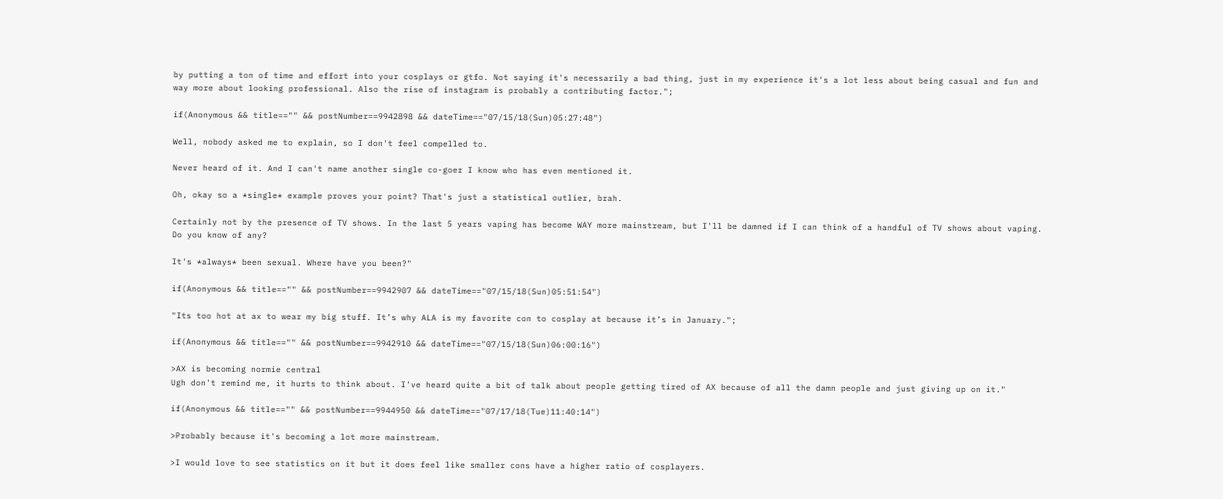by putting a ton of time and effort into your cosplays or gtfo. Not saying it's necessarily a bad thing, just in my experience it's a lot less about being casual and fun and way more about looking professional. Also the rise of instagram is probably a contributing factor.";

if(Anonymous && title=="" && postNumber==9942898 && dateTime=="07/15/18(Sun)05:27:48")

Well, nobody asked me to explain, so I don't feel compelled to.

Never heard of it. And I can't name another single co-goer I know who has even mentioned it.

Oh, okay so a *single* example proves your point? That's just a statistical outlier, brah.

Certainly not by the presence of TV shows. In the last 5 years vaping has become WAY more mainstream, but I'll be damned if I can think of a handful of TV shows about vaping. Do you know of any?

It's *always* been sexual. Where have you been?"

if(Anonymous && title=="" && postNumber==9942907 && dateTime=="07/15/18(Sun)05:51:54")

"Its too hot at ax to wear my big stuff. It’s why ALA is my favorite con to cosplay at because it’s in January.";

if(Anonymous && title=="" && postNumber==9942910 && dateTime=="07/15/18(Sun)06:00:16")

>AX is becoming normie central
Ugh don't remind me, it hurts to think about. I've heard quite a bit of talk about people getting tired of AX because of all the damn people and just giving up on it."

if(Anonymous && title=="" && postNumber==9944950 && dateTime=="07/17/18(Tue)11:40:14")

>Probably because it's becoming a lot more mainstream.

>I would love to see statistics on it but it does feel like smaller cons have a higher ratio of cosplayers.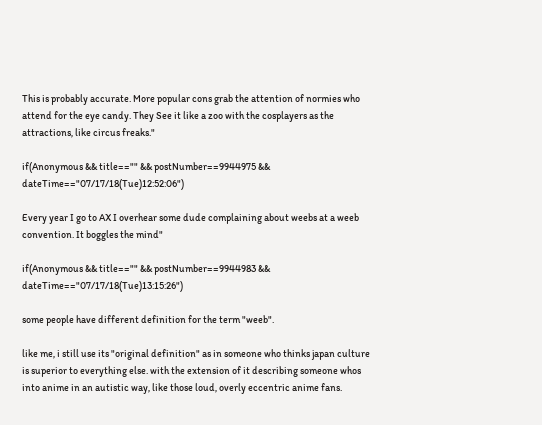This is probably accurate. More popular cons grab the attention of normies who attend for the eye candy. They See it like a zoo with the cosplayers as the attractions, like circus freaks."

if(Anonymous && title=="" && postNumber==9944975 && dateTime=="07/17/18(Tue)12:52:06")

Every year I go to AX I overhear some dude complaining about weebs at a weeb convention. It boggles the mind"

if(Anonymous && title=="" && postNumber==9944983 && dateTime=="07/17/18(Tue)13:15:26")

some people have different definition for the term "weeb".

like me, i still use its "original definition" as in someone who thinks japan culture is superior to everything else. with the extension of it describing someone whos into anime in an autistic way, like those loud, overly eccentric anime fans.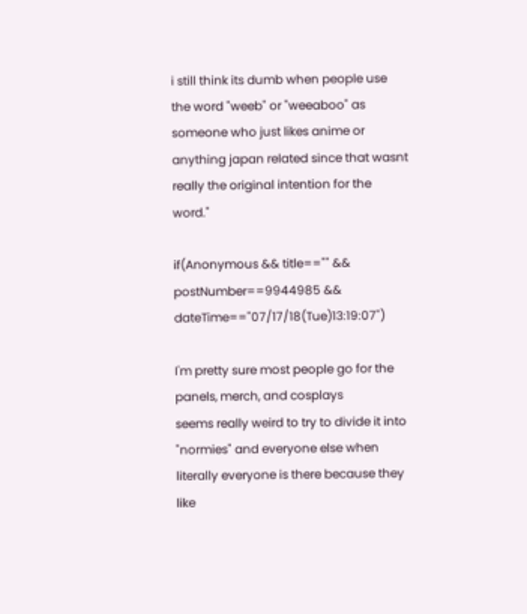i still think its dumb when people use the word "weeb" or "weeaboo" as someone who just likes anime or anything japan related since that wasnt really the original intention for the word."

if(Anonymous && title=="" && postNumber==9944985 && dateTime=="07/17/18(Tue)13:19:07")

I'm pretty sure most people go for the panels, merch, and cosplays
seems really weird to try to divide it into "normies" and everyone else when literally everyone is there because they like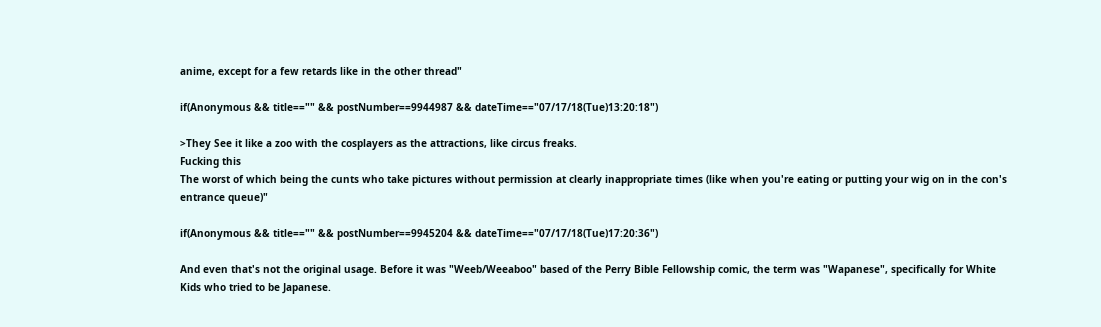anime, except for a few retards like in the other thread"

if(Anonymous && title=="" && postNumber==9944987 && dateTime=="07/17/18(Tue)13:20:18")

>They See it like a zoo with the cosplayers as the attractions, like circus freaks.
Fucking this
The worst of which being the cunts who take pictures without permission at clearly inappropriate times (like when you're eating or putting your wig on in the con's entrance queue)"

if(Anonymous && title=="" && postNumber==9945204 && dateTime=="07/17/18(Tue)17:20:36")

And even that's not the original usage. Before it was "Weeb/Weeaboo" based of the Perry Bible Fellowship comic, the term was "Wapanese", specifically for White Kids who tried to be Japanese.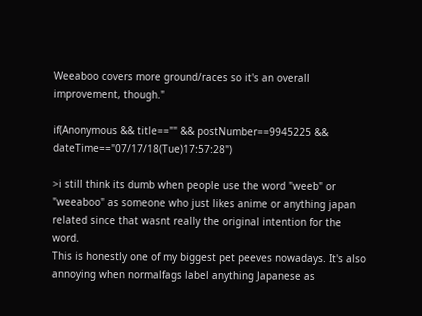Weeaboo covers more ground/races so it's an overall improvement, though."

if(Anonymous && title=="" && postNumber==9945225 && dateTime=="07/17/18(Tue)17:57:28")

>i still think its dumb when people use the word "weeb" or "weeaboo" as someone who just likes anime or anything japan related since that wasnt really the original intention for the word.
This is honestly one of my biggest pet peeves nowadays. It's also annoying when normalfags label anything Japanese as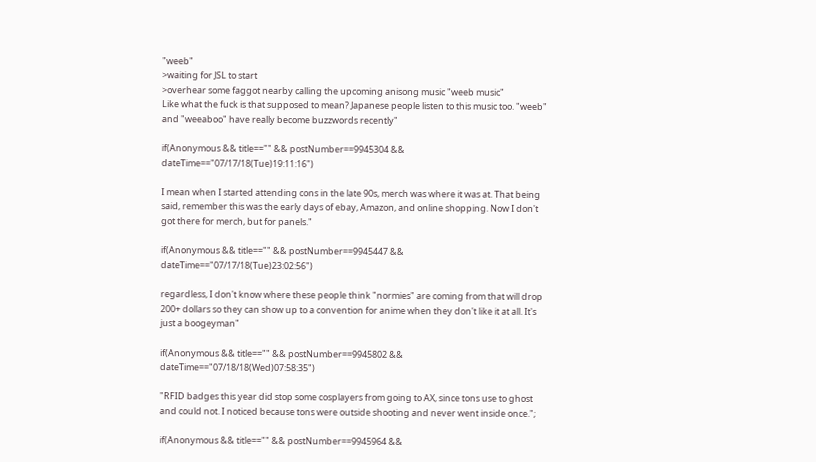"weeb"
>waiting for JSL to start
>overhear some faggot nearby calling the upcoming anisong music "weeb music"
Like what the fuck is that supposed to mean? Japanese people listen to this music too. "weeb" and "weeaboo" have really become buzzwords recently"

if(Anonymous && title=="" && postNumber==9945304 && dateTime=="07/17/18(Tue)19:11:16")

I mean when I started attending cons in the late 90s, merch was where it was at. That being said, remember this was the early days of ebay, Amazon, and online shopping. Now I don't got there for merch, but for panels."

if(Anonymous && title=="" && postNumber==9945447 && dateTime=="07/17/18(Tue)23:02:56")

regardless, I don't know where these people think "normies" are coming from that will drop 200+ dollars so they can show up to a convention for anime when they don't like it at all. It's just a boogeyman"

if(Anonymous && title=="" && postNumber==9945802 && dateTime=="07/18/18(Wed)07:58:35")

"RFID badges this year did stop some cosplayers from going to AX, since tons use to ghost and could not. I noticed because tons were outside shooting and never went inside once.";

if(Anonymous && title=="" && postNumber==9945964 &&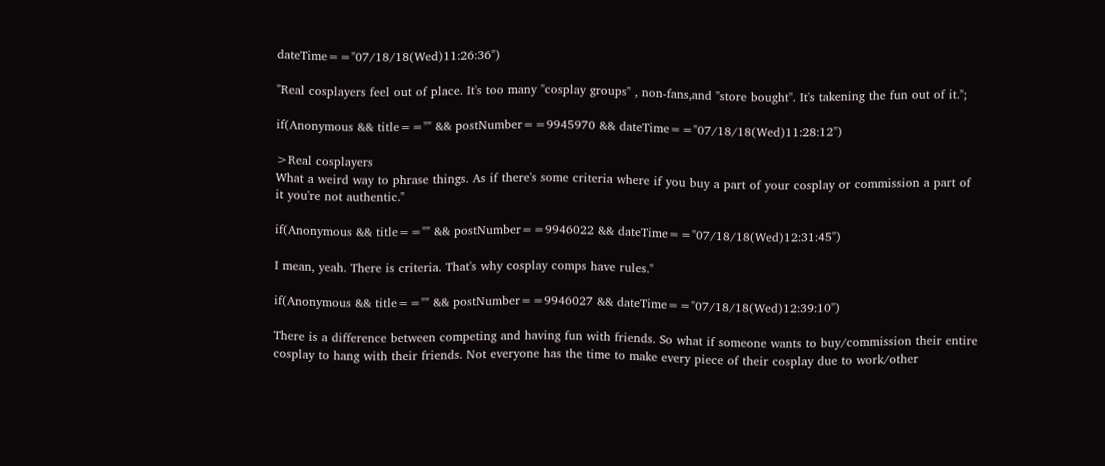dateTime=="07/18/18(Wed)11:26:36")

"Real cosplayers feel out of place. It's too many "cosplay groups" , non-fans,and "store bought". It's takening the fun out of it.";

if(Anonymous && title=="" && postNumber==9945970 && dateTime=="07/18/18(Wed)11:28:12")

>Real cosplayers
What a weird way to phrase things. As if there's some criteria where if you buy a part of your cosplay or commission a part of it you're not authentic."

if(Anonymous && title=="" && postNumber==9946022 && dateTime=="07/18/18(Wed)12:31:45")

I mean, yeah. There is criteria. That's why cosplay comps have rules."

if(Anonymous && title=="" && postNumber==9946027 && dateTime=="07/18/18(Wed)12:39:10")

There is a difference between competing and having fun with friends. So what if someone wants to buy/commission their entire cosplay to hang with their friends. Not everyone has the time to make every piece of their cosplay due to work/other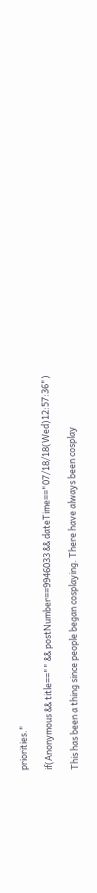priorities."

if(Anonymous && title=="" && postNumber==9946033 && dateTime=="07/18/18(Wed)12:57:36")

This has been a thing since people began cosplaying. There have always been cosplay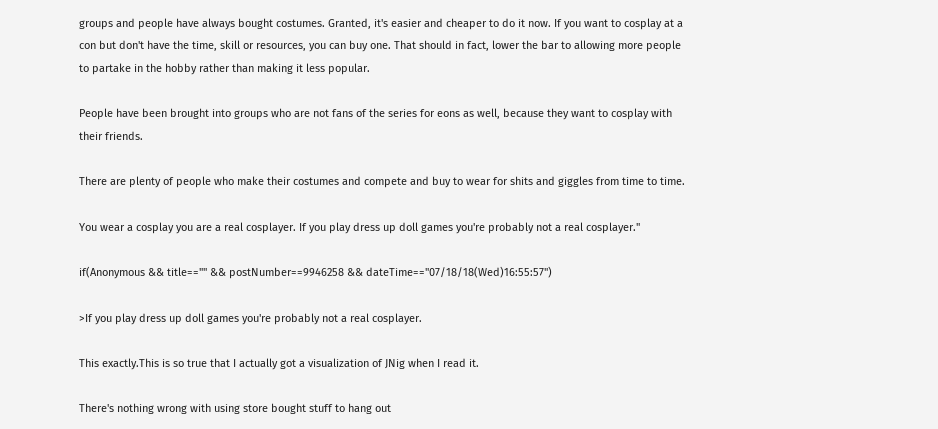groups and people have always bought costumes. Granted, it's easier and cheaper to do it now. If you want to cosplay at a con but don't have the time, skill or resources, you can buy one. That should in fact, lower the bar to allowing more people to partake in the hobby rather than making it less popular.

People have been brought into groups who are not fans of the series for eons as well, because they want to cosplay with their friends.

There are plenty of people who make their costumes and compete and buy to wear for shits and giggles from time to time.

You wear a cosplay you are a real cosplayer. If you play dress up doll games you're probably not a real cosplayer."

if(Anonymous && title=="" && postNumber==9946258 && dateTime=="07/18/18(Wed)16:55:57")

>If you play dress up doll games you're probably not a real cosplayer.

This exactly.This is so true that I actually got a visualization of JNig when I read it.

There's nothing wrong with using store bought stuff to hang out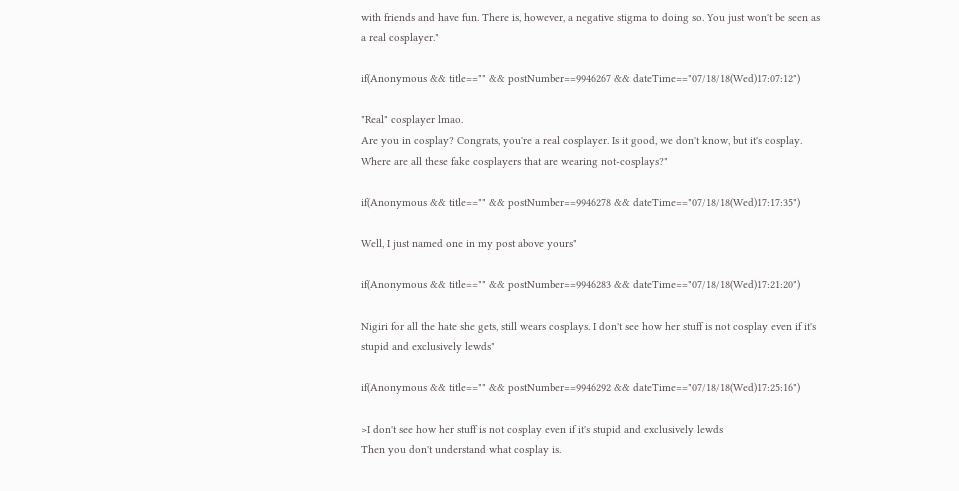with friends and have fun. There is, however, a negative stigma to doing so. You just won't be seen as a real cosplayer."

if(Anonymous && title=="" && postNumber==9946267 && dateTime=="07/18/18(Wed)17:07:12")

"Real" cosplayer lmao.
Are you in cosplay? Congrats, you're a real cosplayer. Is it good, we don't know, but it's cosplay.
Where are all these fake cosplayers that are wearing not-cosplays?"

if(Anonymous && title=="" && postNumber==9946278 && dateTime=="07/18/18(Wed)17:17:35")

Well, I just named one in my post above yours"

if(Anonymous && title=="" && postNumber==9946283 && dateTime=="07/18/18(Wed)17:21:20")

Nigiri for all the hate she gets, still wears cosplays. I don't see how her stuff is not cosplay even if it's stupid and exclusively lewds"

if(Anonymous && title=="" && postNumber==9946292 && dateTime=="07/18/18(Wed)17:25:16")

>I don't see how her stuff is not cosplay even if it's stupid and exclusively lewds
Then you don't understand what cosplay is.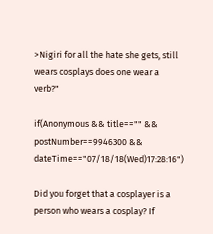>Nigiri for all the hate she gets, still wears cosplays does one wear a verb?"

if(Anonymous && title=="" && postNumber==9946300 && dateTime=="07/18/18(Wed)17:28:16")

Did you forget that a cosplayer is a person who wears a cosplay? If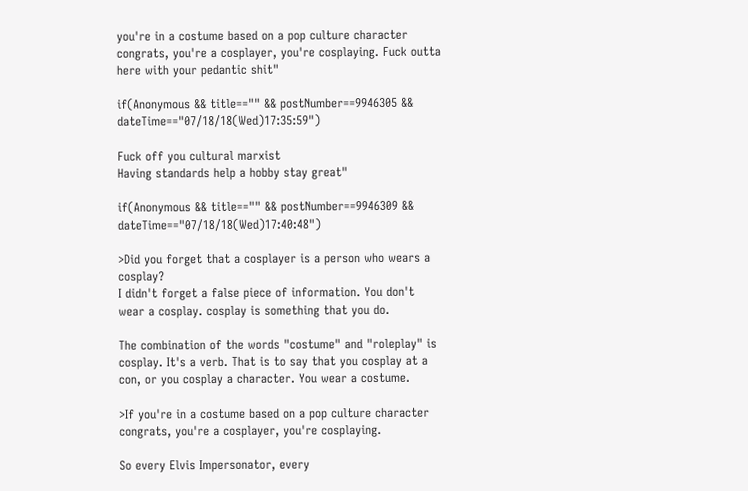you're in a costume based on a pop culture character congrats, you're a cosplayer, you're cosplaying. Fuck outta here with your pedantic shit"

if(Anonymous && title=="" && postNumber==9946305 && dateTime=="07/18/18(Wed)17:35:59")

Fuck off you cultural marxist
Having standards help a hobby stay great"

if(Anonymous && title=="" && postNumber==9946309 && dateTime=="07/18/18(Wed)17:40:48")

>Did you forget that a cosplayer is a person who wears a cosplay?
I didn't forget a false piece of information. You don't wear a cosplay. cosplay is something that you do.

The combination of the words "costume" and "roleplay" is cosplay. It's a verb. That is to say that you cosplay at a con, or you cosplay a character. You wear a costume.

>If you're in a costume based on a pop culture character congrats, you're a cosplayer, you're cosplaying.

So every Elvis Impersonator, every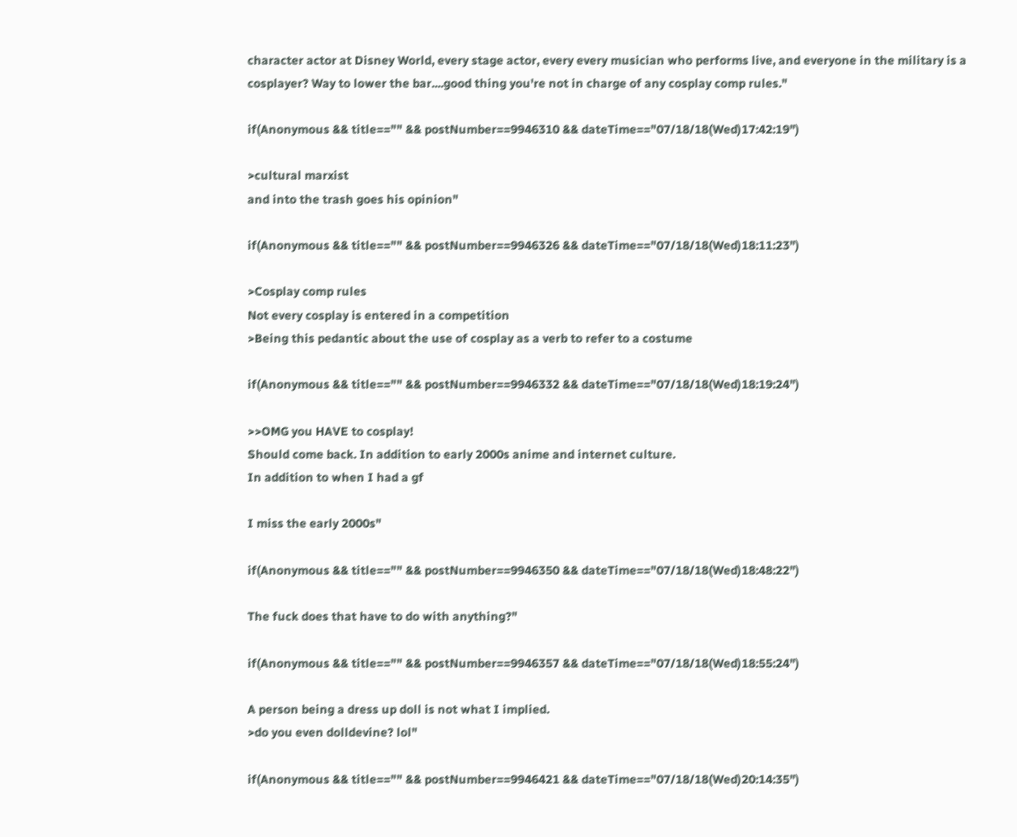character actor at Disney World, every stage actor, every every musician who performs live, and everyone in the military is a cosplayer? Way to lower the bar....good thing you're not in charge of any cosplay comp rules."

if(Anonymous && title=="" && postNumber==9946310 && dateTime=="07/18/18(Wed)17:42:19")

>cultural marxist
and into the trash goes his opinion"

if(Anonymous && title=="" && postNumber==9946326 && dateTime=="07/18/18(Wed)18:11:23")

>Cosplay comp rules
Not every cosplay is entered in a competition
>Being this pedantic about the use of cosplay as a verb to refer to a costume

if(Anonymous && title=="" && postNumber==9946332 && dateTime=="07/18/18(Wed)18:19:24")

>>OMG you HAVE to cosplay!
Should come back. In addition to early 2000s anime and internet culture.
In addition to when I had a gf

I miss the early 2000s"

if(Anonymous && title=="" && postNumber==9946350 && dateTime=="07/18/18(Wed)18:48:22")

The fuck does that have to do with anything?"

if(Anonymous && title=="" && postNumber==9946357 && dateTime=="07/18/18(Wed)18:55:24")

A person being a dress up doll is not what I implied.
>do you even dolldevine? lol"

if(Anonymous && title=="" && postNumber==9946421 && dateTime=="07/18/18(Wed)20:14:35")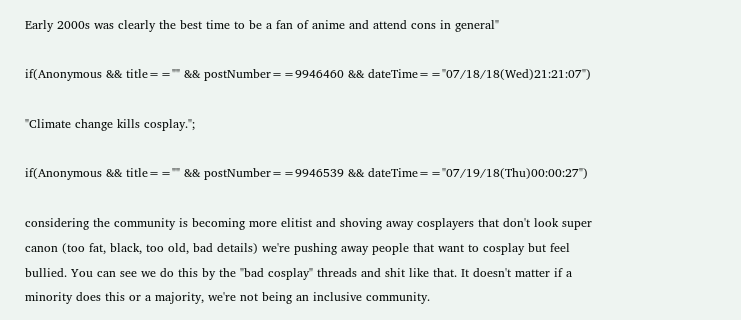Early 2000s was clearly the best time to be a fan of anime and attend cons in general"

if(Anonymous && title=="" && postNumber==9946460 && dateTime=="07/18/18(Wed)21:21:07")

"Climate change kills cosplay.";

if(Anonymous && title=="" && postNumber==9946539 && dateTime=="07/19/18(Thu)00:00:27")

considering the community is becoming more elitist and shoving away cosplayers that don't look super canon (too fat, black, too old, bad details) we're pushing away people that want to cosplay but feel bullied. You can see we do this by the "bad cosplay" threads and shit like that. It doesn't matter if a minority does this or a majority, we're not being an inclusive community.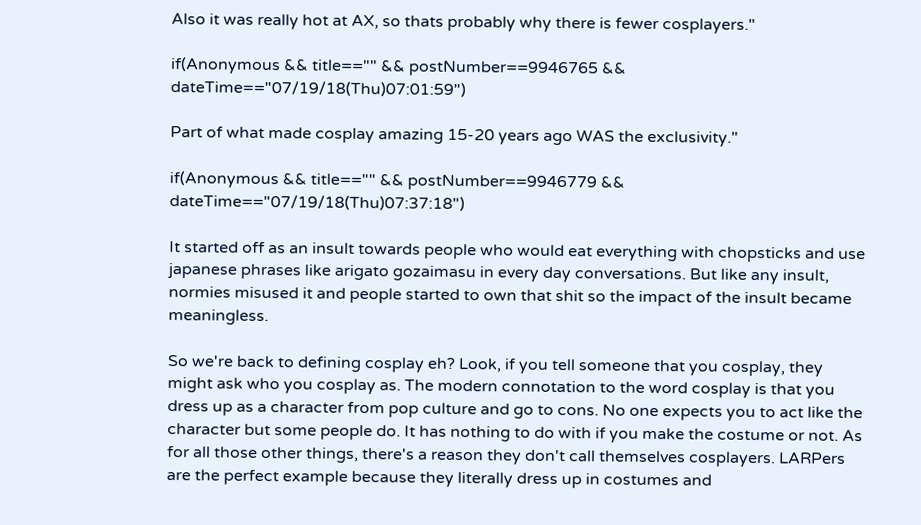Also it was really hot at AX, so thats probably why there is fewer cosplayers."

if(Anonymous && title=="" && postNumber==9946765 && dateTime=="07/19/18(Thu)07:01:59")

Part of what made cosplay amazing 15-20 years ago WAS the exclusivity."

if(Anonymous && title=="" && postNumber==9946779 && dateTime=="07/19/18(Thu)07:37:18")

It started off as an insult towards people who would eat everything with chopsticks and use japanese phrases like arigato gozaimasu in every day conversations. But like any insult, normies misused it and people started to own that shit so the impact of the insult became meaningless.

So we're back to defining cosplay eh? Look, if you tell someone that you cosplay, they might ask who you cosplay as. The modern connotation to the word cosplay is that you dress up as a character from pop culture and go to cons. No one expects you to act like the character but some people do. It has nothing to do with if you make the costume or not. As for all those other things, there's a reason they don't call themselves cosplayers. LARPers are the perfect example because they literally dress up in costumes and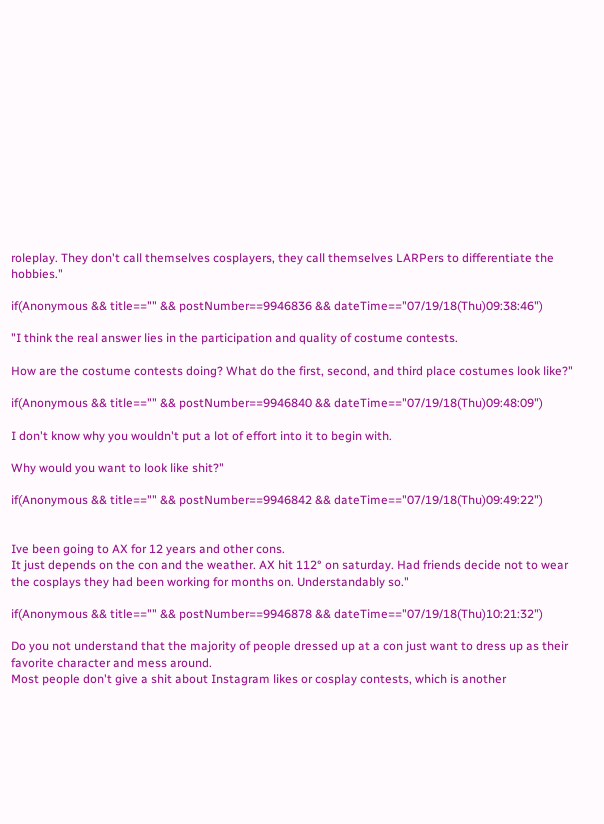roleplay. They don't call themselves cosplayers, they call themselves LARPers to differentiate the hobbies."

if(Anonymous && title=="" && postNumber==9946836 && dateTime=="07/19/18(Thu)09:38:46")

"I think the real answer lies in the participation and quality of costume contests.

How are the costume contests doing? What do the first, second, and third place costumes look like?"

if(Anonymous && title=="" && postNumber==9946840 && dateTime=="07/19/18(Thu)09:48:09")

I don't know why you wouldn't put a lot of effort into it to begin with.

Why would you want to look like shit?"

if(Anonymous && title=="" && postNumber==9946842 && dateTime=="07/19/18(Thu)09:49:22")


Ive been going to AX for 12 years and other cons.
It just depends on the con and the weather. AX hit 112° on saturday. Had friends decide not to wear the cosplays they had been working for months on. Understandably so."

if(Anonymous && title=="" && postNumber==9946878 && dateTime=="07/19/18(Thu)10:21:32")

Do you not understand that the majority of people dressed up at a con just want to dress up as their favorite character and mess around.
Most people don't give a shit about Instagram likes or cosplay contests, which is another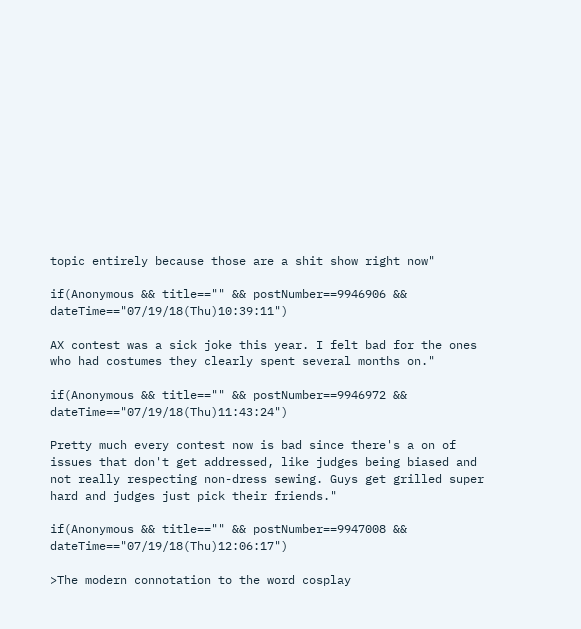topic entirely because those are a shit show right now"

if(Anonymous && title=="" && postNumber==9946906 && dateTime=="07/19/18(Thu)10:39:11")

AX contest was a sick joke this year. I felt bad for the ones who had costumes they clearly spent several months on."

if(Anonymous && title=="" && postNumber==9946972 && dateTime=="07/19/18(Thu)11:43:24")

Pretty much every contest now is bad since there's a on of issues that don't get addressed, like judges being biased and not really respecting non-dress sewing. Guys get grilled super hard and judges just pick their friends."

if(Anonymous && title=="" && postNumber==9947008 && dateTime=="07/19/18(Thu)12:06:17")

>The modern connotation to the word cosplay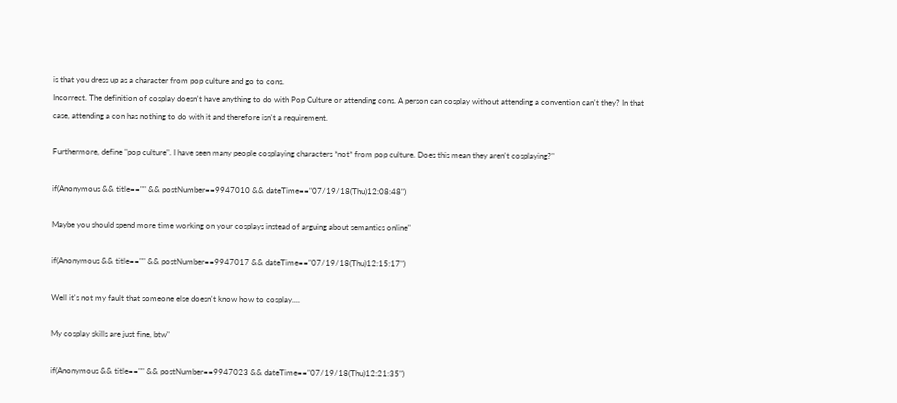is that you dress up as a character from pop culture and go to cons.
Incorrect. The definition of cosplay doesn't have anything to do with Pop Culture or attending cons. A person can cosplay without attending a convention can't they? In that case, attending a con has nothing to do with it and therefore isn't a requirement.

Furthermore, define "pop culture". I have seen many people cosplaying characters *not* from pop culture. Does this mean they aren't cosplaying?"

if(Anonymous && title=="" && postNumber==9947010 && dateTime=="07/19/18(Thu)12:08:48")

Maybe you should spend more time working on your cosplays instead of arguing about semantics online"

if(Anonymous && title=="" && postNumber==9947017 && dateTime=="07/19/18(Thu)12:15:17")

Well it's not my fault that someone else doesn't know how to cosplay....

My cosplay skills are just fine, btw"

if(Anonymous && title=="" && postNumber==9947023 && dateTime=="07/19/18(Thu)12:21:35")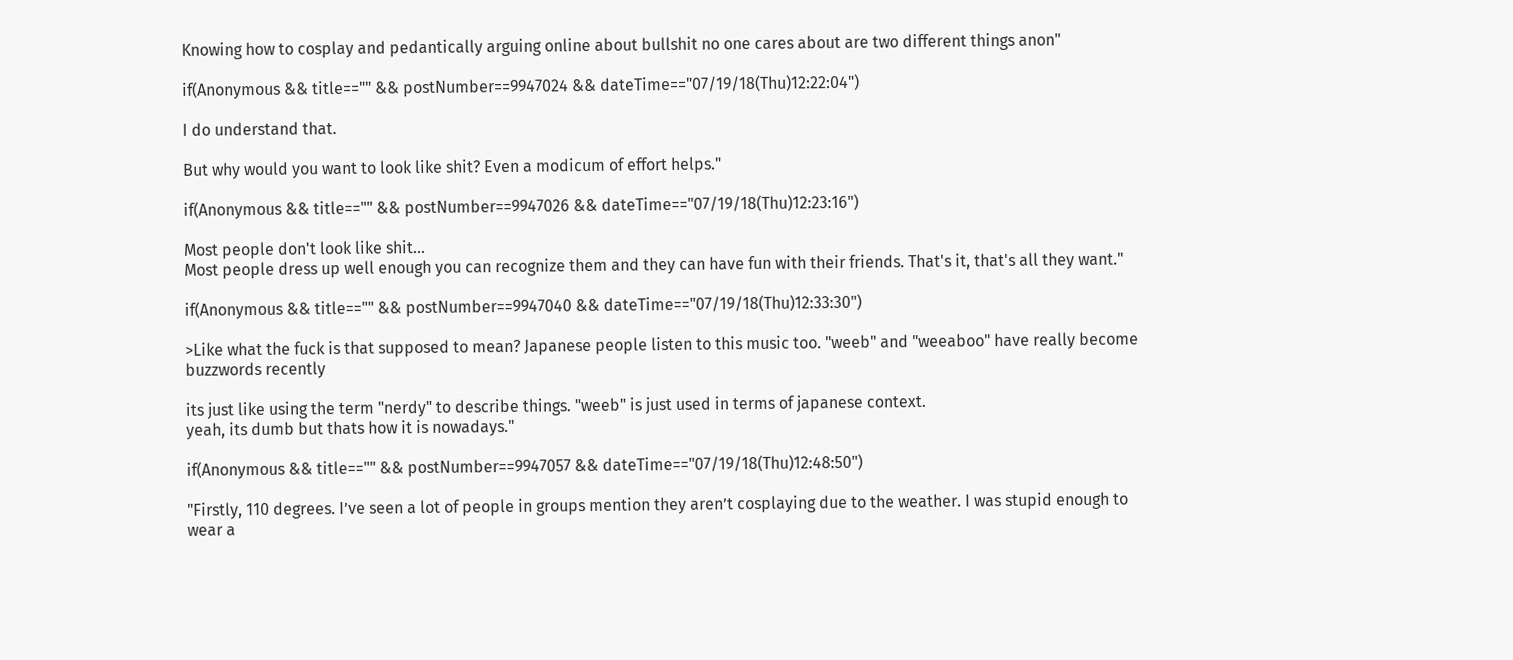Knowing how to cosplay and pedantically arguing online about bullshit no one cares about are two different things anon"

if(Anonymous && title=="" && postNumber==9947024 && dateTime=="07/19/18(Thu)12:22:04")

I do understand that.

But why would you want to look like shit? Even a modicum of effort helps."

if(Anonymous && title=="" && postNumber==9947026 && dateTime=="07/19/18(Thu)12:23:16")

Most people don't look like shit...
Most people dress up well enough you can recognize them and they can have fun with their friends. That's it, that's all they want."

if(Anonymous && title=="" && postNumber==9947040 && dateTime=="07/19/18(Thu)12:33:30")

>Like what the fuck is that supposed to mean? Japanese people listen to this music too. "weeb" and "weeaboo" have really become buzzwords recently

its just like using the term "nerdy" to describe things. "weeb" is just used in terms of japanese context.
yeah, its dumb but thats how it is nowadays."

if(Anonymous && title=="" && postNumber==9947057 && dateTime=="07/19/18(Thu)12:48:50")

"Firstly, 110 degrees. I’ve seen a lot of people in groups mention they aren’t cosplaying due to the weather. I was stupid enough to wear a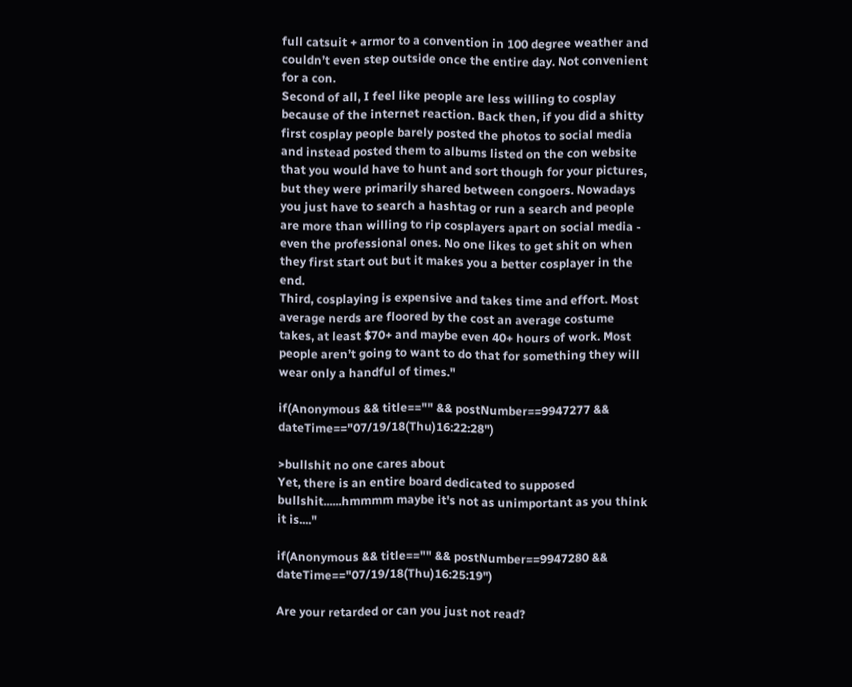full catsuit + armor to a convention in 100 degree weather and couldn’t even step outside once the entire day. Not convenient for a con.
Second of all, I feel like people are less willing to cosplay because of the internet reaction. Back then, if you did a shitty first cosplay people barely posted the photos to social media and instead posted them to albums listed on the con website that you would have to hunt and sort though for your pictures, but they were primarily shared between congoers. Nowadays you just have to search a hashtag or run a search and people are more than willing to rip cosplayers apart on social media - even the professional ones. No one likes to get shit on when they first start out but it makes you a better cosplayer in the end.
Third, cosplaying is expensive and takes time and effort. Most average nerds are floored by the cost an average costume takes, at least $70+ and maybe even 40+ hours of work. Most people aren’t going to want to do that for something they will wear only a handful of times."

if(Anonymous && title=="" && postNumber==9947277 && dateTime=="07/19/18(Thu)16:22:28")

>bullshit no one cares about
Yet, there is an entire board dedicated to supposed bullshit......hmmmm maybe it's not as unimportant as you think it is...."

if(Anonymous && title=="" && postNumber==9947280 && dateTime=="07/19/18(Thu)16:25:19")

Are your retarded or can you just not read?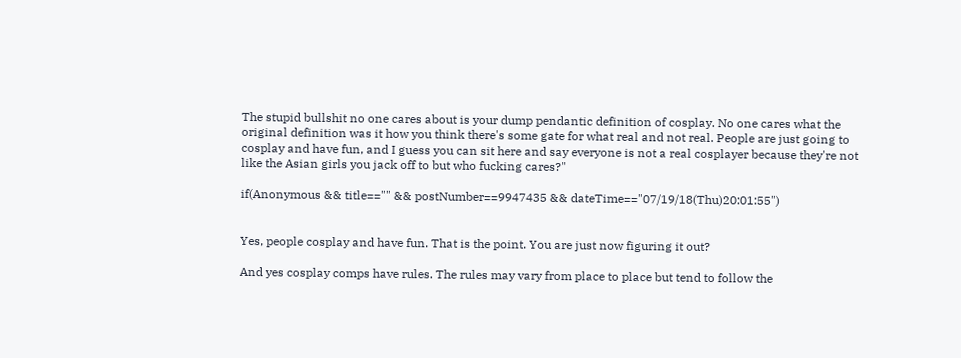The stupid bullshit no one cares about is your dump pendantic definition of cosplay. No one cares what the original definition was it how you think there's some gate for what real and not real. People are just going to cosplay and have fun, and I guess you can sit here and say everyone is not a real cosplayer because they're not like the Asian girls you jack off to but who fucking cares?"

if(Anonymous && title=="" && postNumber==9947435 && dateTime=="07/19/18(Thu)20:01:55")


Yes, people cosplay and have fun. That is the point. You are just now figuring it out?

And yes cosplay comps have rules. The rules may vary from place to place but tend to follow the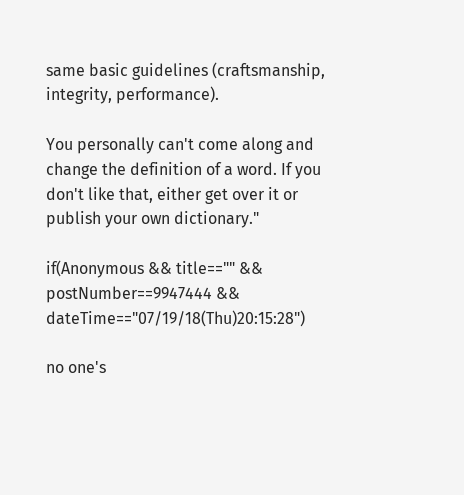same basic guidelines (craftsmanship, integrity, performance).

You personally can't come along and change the definition of a word. If you don't like that, either get over it or publish your own dictionary."

if(Anonymous && title=="" && postNumber==9947444 && dateTime=="07/19/18(Thu)20:15:28")

no one's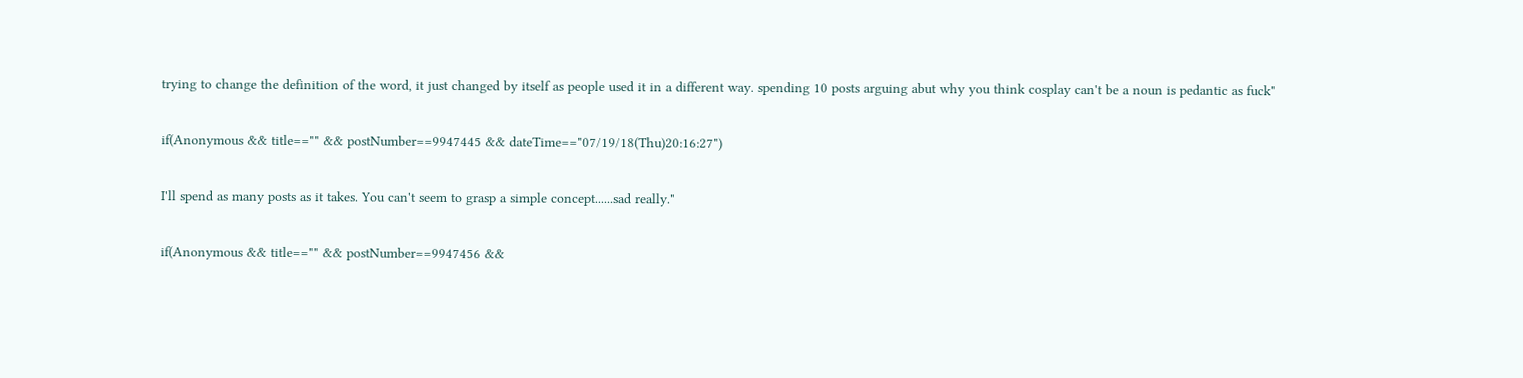trying to change the definition of the word, it just changed by itself as people used it in a different way. spending 10 posts arguing abut why you think cosplay can't be a noun is pedantic as fuck"

if(Anonymous && title=="" && postNumber==9947445 && dateTime=="07/19/18(Thu)20:16:27")

I'll spend as many posts as it takes. You can't seem to grasp a simple concept......sad really."

if(Anonymous && title=="" && postNumber==9947456 &&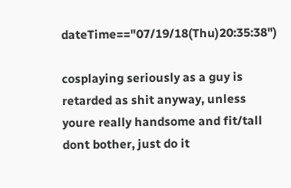dateTime=="07/19/18(Thu)20:35:38")

cosplaying seriously as a guy is retarded as shit anyway, unless youre really handsome and fit/tall dont bother, just do it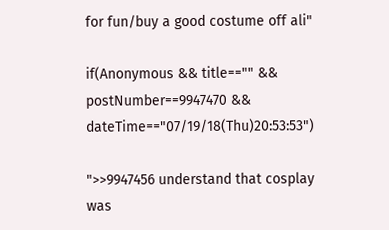for fun/buy a good costume off ali"

if(Anonymous && title=="" && postNumber==9947470 && dateTime=="07/19/18(Thu)20:53:53")

">>9947456 understand that cosplay was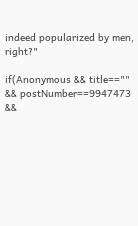indeed popularized by men, right?"

if(Anonymous && title=="" && postNumber==9947473 &&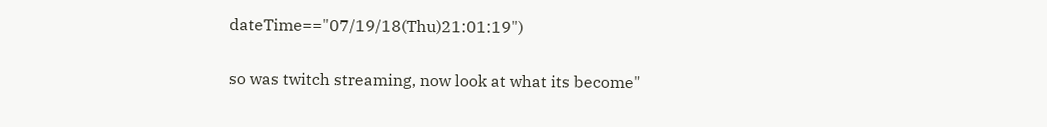dateTime=="07/19/18(Thu)21:01:19")

so was twitch streaming, now look at what its become"